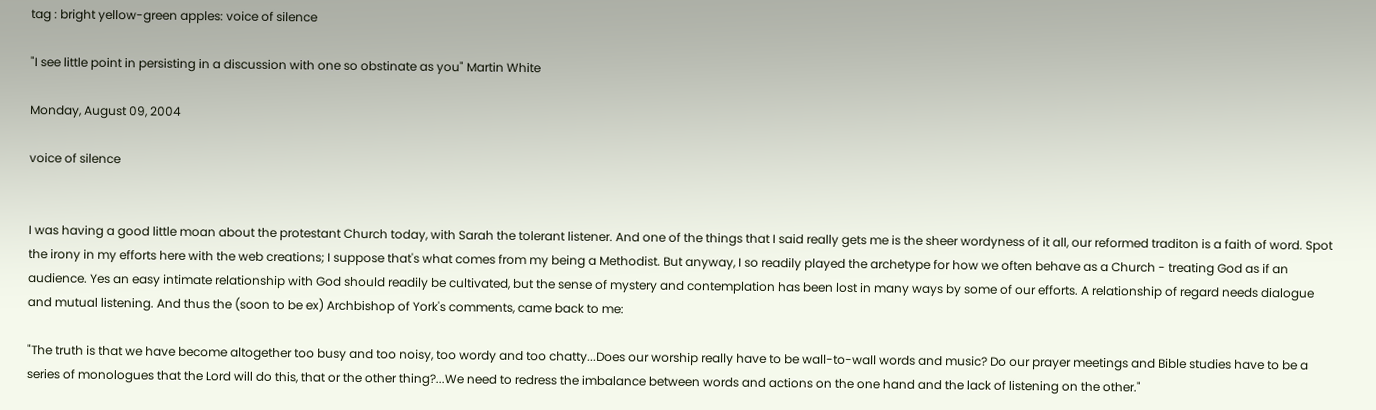tag : bright yellow-green apples: voice of silence

"I see little point in persisting in a discussion with one so obstinate as you" Martin White

Monday, August 09, 2004

voice of silence


I was having a good little moan about the protestant Church today, with Sarah the tolerant listener. And one of the things that I said really gets me is the sheer wordyness of it all, our reformed traditon is a faith of word. Spot the irony in my efforts here with the web creations; I suppose that's what comes from my being a Methodist. But anyway, I so readily played the archetype for how we often behave as a Church - treating God as if an audience. Yes an easy intimate relationship with God should readily be cultivated, but the sense of mystery and contemplation has been lost in many ways by some of our efforts. A relationship of regard needs dialogue and mutual listening. And thus the (soon to be ex) Archbishop of York's comments, came back to me:

"The truth is that we have become altogether too busy and too noisy, too wordy and too chatty...Does our worship really have to be wall-to-wall words and music? Do our prayer meetings and Bible studies have to be a series of monologues that the Lord will do this, that or the other thing?...We need to redress the imbalance between words and actions on the one hand and the lack of listening on the other."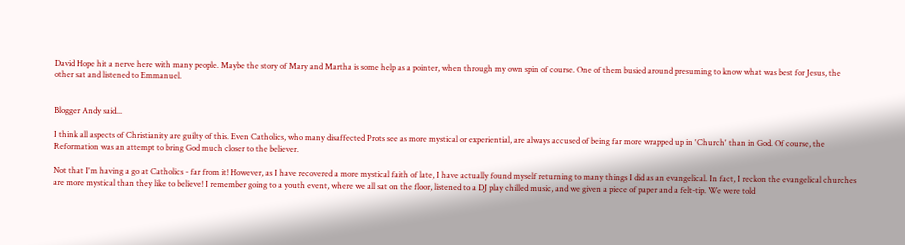David Hope hit a nerve here with many people. Maybe the story of Mary and Martha is some help as a pointer, when through my own spin of course. One of them busied around presuming to know what was best for Jesus, the other sat and listened to Emmanuel.


Blogger Andy said...

I think all aspects of Christianity are guilty of this. Even Catholics, who many disaffected Prots see as more mystical or experiential, are always accused of being far more wrapped up in 'Church' than in God. Of course, the Reformation was an attempt to bring God much closer to the believer.

Not that I'm having a go at Catholics - far from it! However, as I have recovered a more mystical faith of late, I have actually found myself returning to many things I did as an evangelical. In fact, I reckon the evangelical churches are more mystical than they like to believe! I remember going to a youth event, where we all sat on the floor, listened to a DJ play chilled music, and we given a piece of paper and a felt-tip. We were told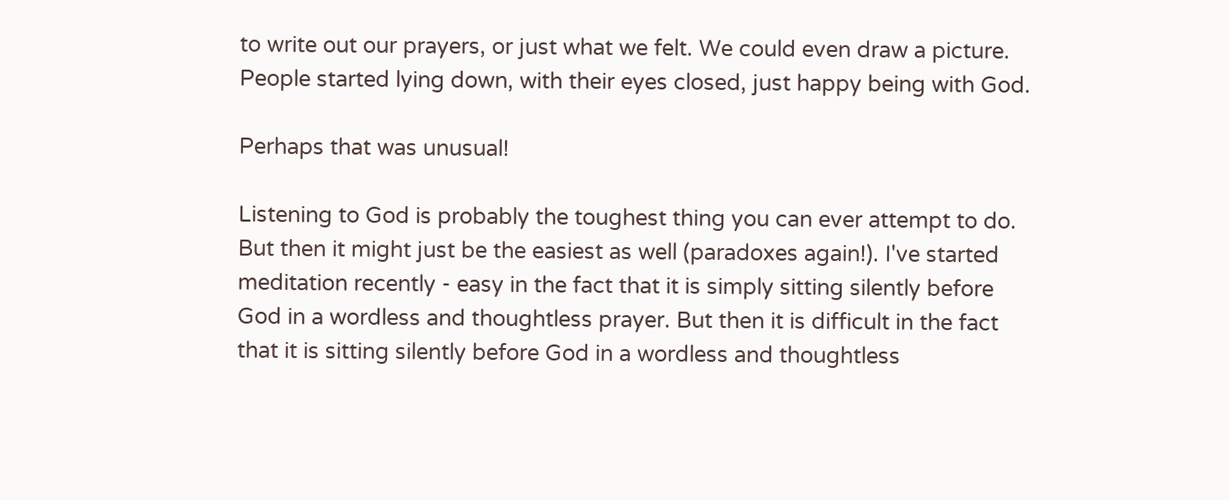to write out our prayers, or just what we felt. We could even draw a picture. People started lying down, with their eyes closed, just happy being with God.

Perhaps that was unusual!

Listening to God is probably the toughest thing you can ever attempt to do. But then it might just be the easiest as well (paradoxes again!). I've started meditation recently - easy in the fact that it is simply sitting silently before God in a wordless and thoughtless prayer. But then it is difficult in the fact that it is sitting silently before God in a wordless and thoughtless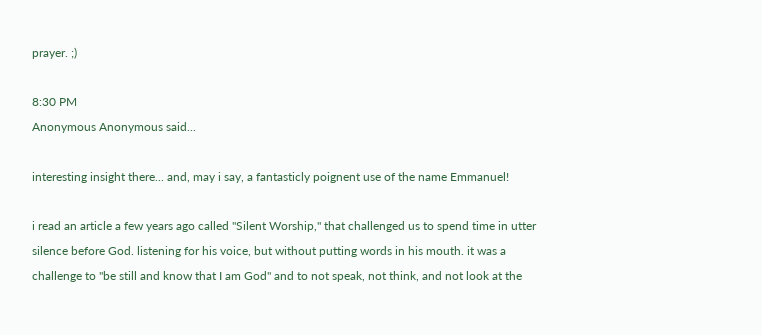prayer. ;)

8:30 PM
Anonymous Anonymous said...

interesting insight there... and, may i say, a fantasticly poignent use of the name Emmanuel!

i read an article a few years ago called "Silent Worship," that challenged us to spend time in utter silence before God. listening for his voice, but without putting words in his mouth. it was a challenge to "be still and know that I am God" and to not speak, not think, and not look at the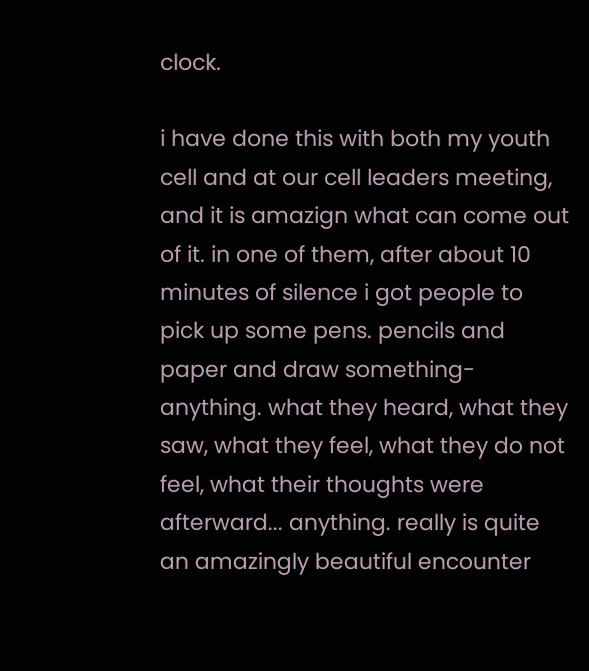clock.

i have done this with both my youth cell and at our cell leaders meeting, and it is amazign what can come out of it. in one of them, after about 10 minutes of silence i got people to pick up some pens. pencils and paper and draw something- anything. what they heard, what they saw, what they feel, what they do not feel, what their thoughts were afterward... anything. really is quite an amazingly beautiful encounter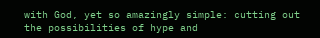with God, yet so amazingly simple: cutting out the possibilities of hype and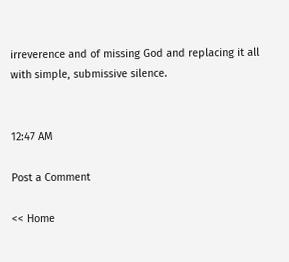irreverence and of missing God and replacing it all with simple, submissive silence.


12:47 AM

Post a Comment

<< Home